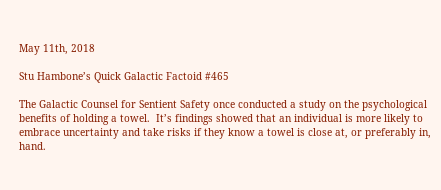May 11th, 2018

Stu Hambone’s Quick Galactic Factoid #465

The Galactic Counsel for Sentient Safety once conducted a study on the psychological benefits of holding a towel.  It’s findings showed that an individual is more likely to embrace uncertainty and take risks if they know a towel is close at, or preferably in, hand.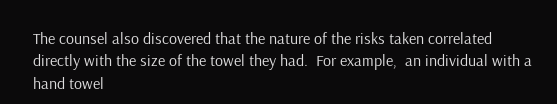The counsel also discovered that the nature of the risks taken correlated directly with the size of the towel they had.  For example,  an individual with a hand towel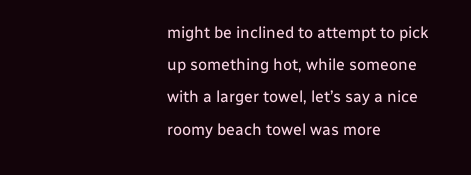might be inclined to attempt to pick up something hot, while someone with a larger towel, let’s say a nice roomy beach towel was more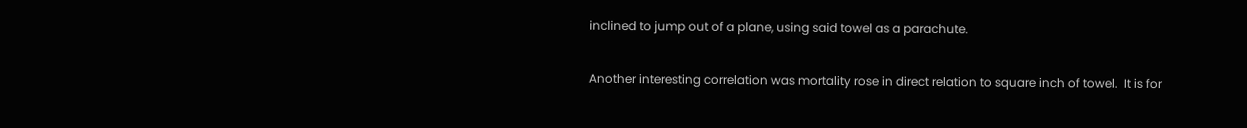inclined to jump out of a plane, using said towel as a parachute.

Another interesting correlation was mortality rose in direct relation to square inch of towel.  It is for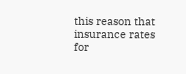this reason that insurance rates for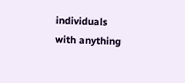individuals with anything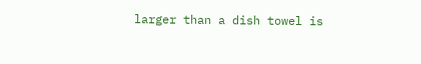larger than a dish towel is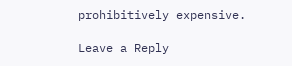prohibitively expensive.

Leave a Reply